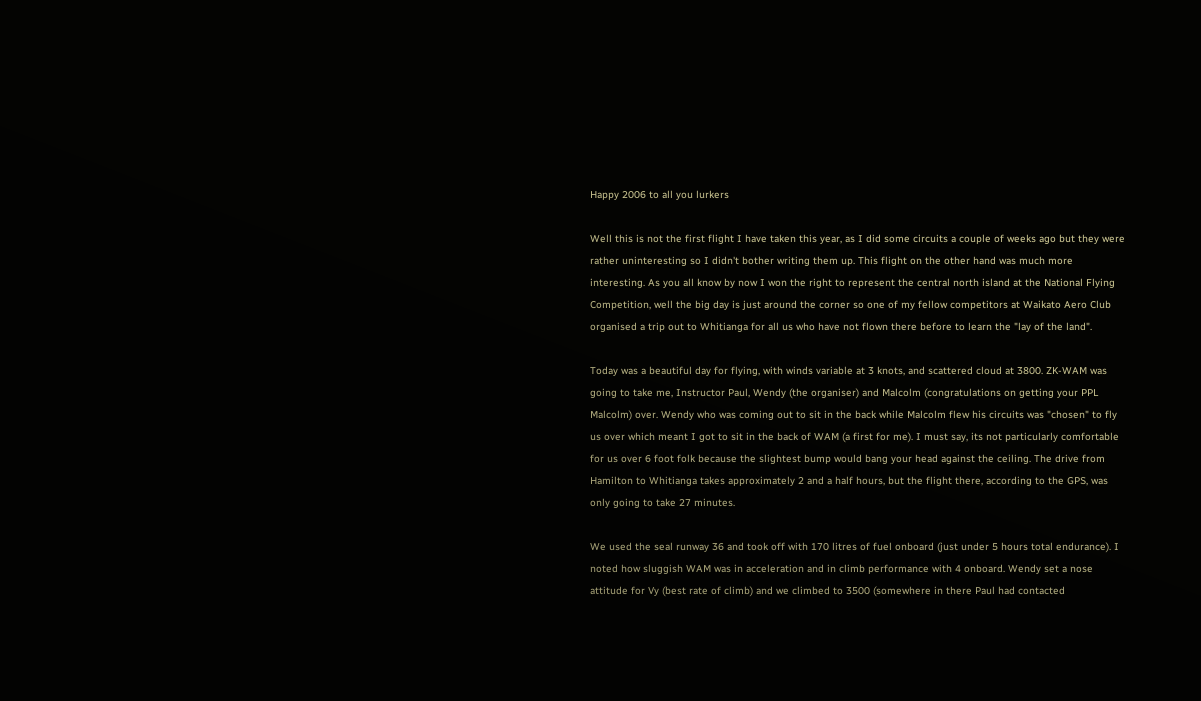Happy 2006 to all you lurkers

Well this is not the first flight I have taken this year, as I did some circuits a couple of weeks ago but they were rather uninteresting so I didn't bother writing them up. This flight on the other hand was much more interesting. As you all know by now I won the right to represent the central north island at the National Flying Competition, well the big day is just around the corner so one of my fellow competitors at Waikato Aero Club organised a trip out to Whitianga for all us who have not flown there before to learn the "lay of the land".

Today was a beautiful day for flying, with winds variable at 3 knots, and scattered cloud at 3800. ZK-WAM was going to take me, Instructor Paul, Wendy (the organiser) and Malcolm (congratulations on getting your PPL Malcolm) over. Wendy who was coming out to sit in the back while Malcolm flew his circuits was "chosen" to fly us over which meant I got to sit in the back of WAM (a first for me). I must say, its not particularly comfortable for us over 6 foot folk because the slightest bump would bang your head against the ceiling. The drive from Hamilton to Whitianga takes approximately 2 and a half hours, but the flight there, according to the GPS, was only going to take 27 minutes.

We used the seal runway 36 and took off with 170 litres of fuel onboard (just under 5 hours total endurance). I noted how sluggish WAM was in acceleration and in climb performance with 4 onboard. Wendy set a nose attitude for Vy (best rate of climb) and we climbed to 3500 (somewhere in there Paul had contacted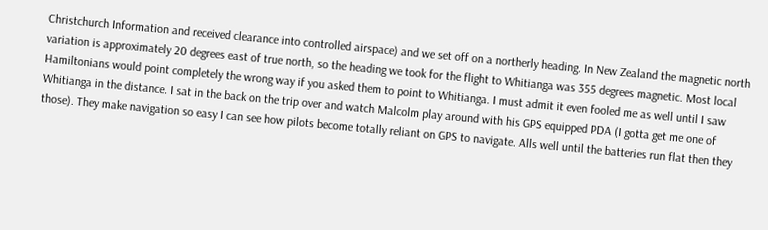Christchurch Information and received clearance into controlled airspace) and we set off on a northerly heading. In New Zealand the magnetic north variation is approximately 20 degrees east of true north, so the heading we took for the flight to Whitianga was 355 degrees magnetic. Most local Hamiltonians would point completely the wrong way if you asked them to point to Whitianga. I must admit it even fooled me as well until I saw Whitianga in the distance. I sat in the back on the trip over and watch Malcolm play around with his GPS equipped PDA (I gotta get me one of those). They make navigation so easy I can see how pilots become totally reliant on GPS to navigate. Alls well until the batteries run flat then they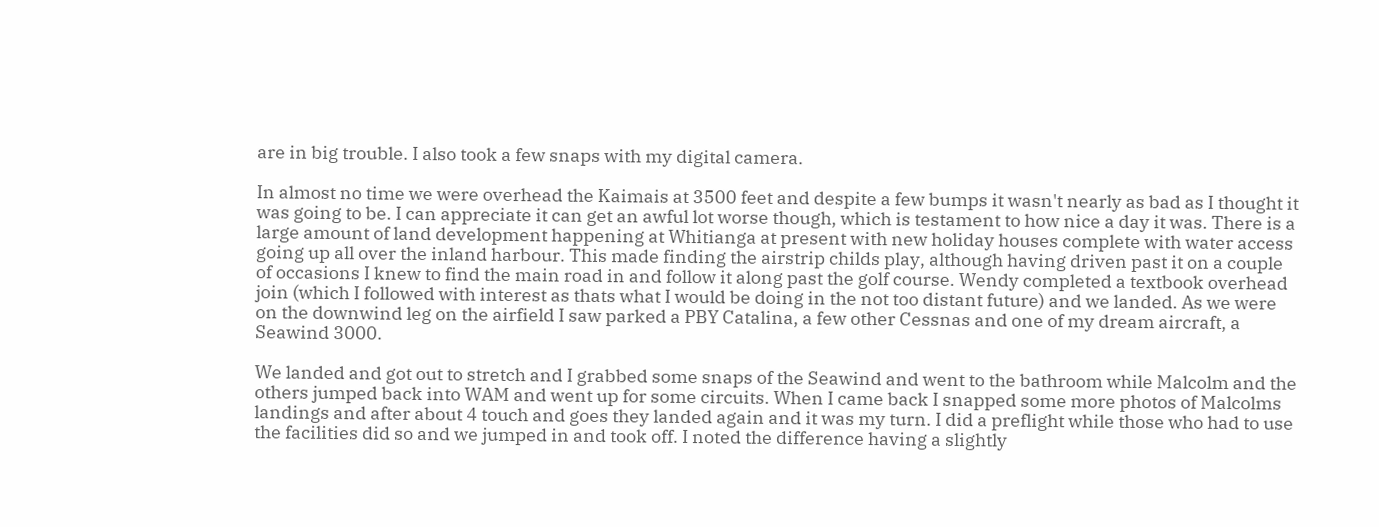are in big trouble. I also took a few snaps with my digital camera.

In almost no time we were overhead the Kaimais at 3500 feet and despite a few bumps it wasn't nearly as bad as I thought it was going to be. I can appreciate it can get an awful lot worse though, which is testament to how nice a day it was. There is a large amount of land development happening at Whitianga at present with new holiday houses complete with water access going up all over the inland harbour. This made finding the airstrip childs play, although having driven past it on a couple of occasions I knew to find the main road in and follow it along past the golf course. Wendy completed a textbook overhead join (which I followed with interest as thats what I would be doing in the not too distant future) and we landed. As we were on the downwind leg on the airfield I saw parked a PBY Catalina, a few other Cessnas and one of my dream aircraft, a Seawind 3000.

We landed and got out to stretch and I grabbed some snaps of the Seawind and went to the bathroom while Malcolm and the others jumped back into WAM and went up for some circuits. When I came back I snapped some more photos of Malcolms landings and after about 4 touch and goes they landed again and it was my turn. I did a preflight while those who had to use the facilities did so and we jumped in and took off. I noted the difference having a slightly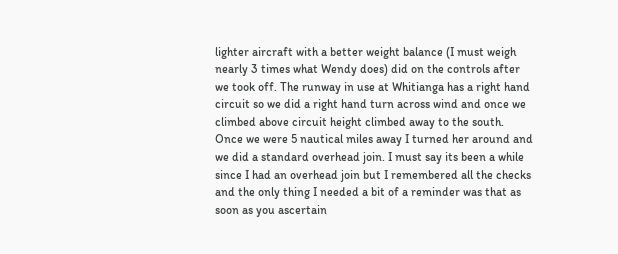lighter aircraft with a better weight balance (I must weigh nearly 3 times what Wendy does) did on the controls after we took off. The runway in use at Whitianga has a right hand circuit so we did a right hand turn across wind and once we climbed above circuit height climbed away to the south. Once we were 5 nautical miles away I turned her around and we did a standard overhead join. I must say its been a while since I had an overhead join but I remembered all the checks and the only thing I needed a bit of a reminder was that as soon as you ascertain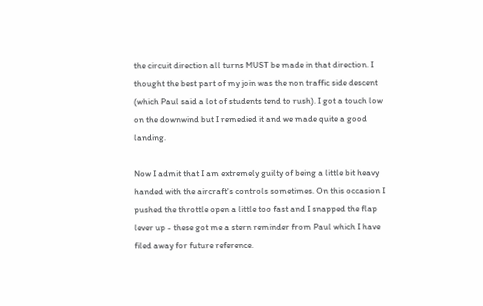the circuit direction all turns MUST be made in that direction. I thought the best part of my join was the non traffic side descent (which Paul said a lot of students tend to rush). I got a touch low on the downwind but I remedied it and we made quite a good landing.

Now I admit that I am extremely guilty of being a little bit heavy handed with the aircraft's controls sometimes. On this occasion I pushed the throttle open a little too fast and I snapped the flap lever up - these got me a stern reminder from Paul which I have filed away for future reference.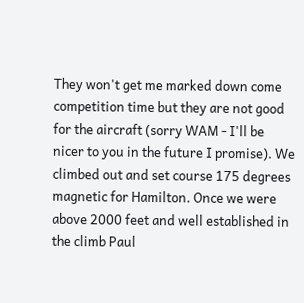They won't get me marked down come competition time but they are not good for the aircraft (sorry WAM - I'll be nicer to you in the future I promise). We climbed out and set course 175 degrees magnetic for Hamilton. Once we were above 2000 feet and well established in the climb Paul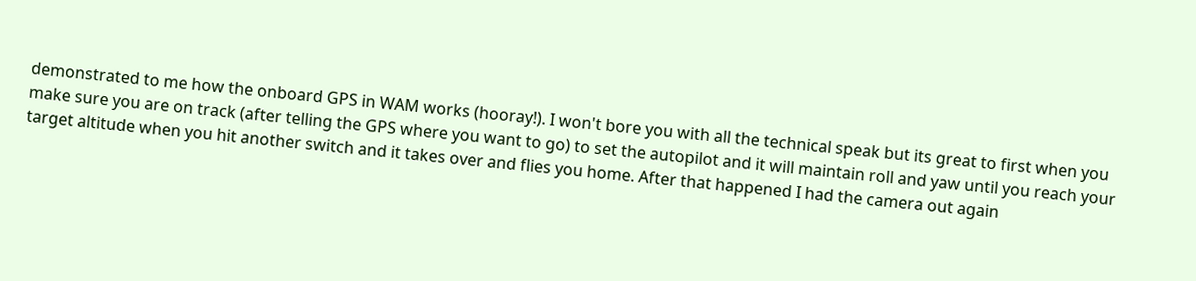demonstrated to me how the onboard GPS in WAM works (hooray!). I won't bore you with all the technical speak but its great to first when you make sure you are on track (after telling the GPS where you want to go) to set the autopilot and it will maintain roll and yaw until you reach your target altitude when you hit another switch and it takes over and flies you home. After that happened I had the camera out again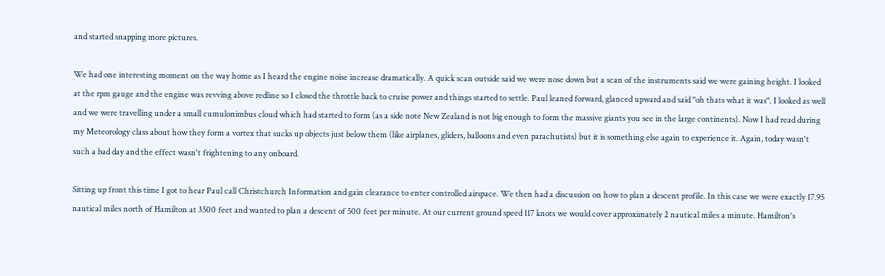and started snapping more pictures.

We had one interesting moment on the way home as I heard the engine noise increase dramatically. A quick scan outside said we were nose down but a scan of the instruments said we were gaining height. I looked at the rpm gauge and the engine was revving above redline so I closed the throttle back to cruise power and things started to settle. Paul leaned forward, glanced upward and said "oh thats what it was". I looked as well and we were travelling under a small cumulonimbus cloud which had started to form (as a side note New Zealand is not big enough to form the massive giants you see in the large continents). Now I had read during my Meteorology class about how they form a vortex that sucks up objects just below them (like airplanes, gliders, balloons and even parachutists) but it is something else again to experience it. Again, today wasn't such a bad day and the effect wasn't frightening to any onboard.

Sitting up front this time I got to hear Paul call Christchurch Information and gain clearance to enter controlled airspace. We then had a discussion on how to plan a descent profile. In this case we were exactly 17.95 nautical miles north of Hamilton at 3500 feet and wanted to plan a descent of 500 feet per minute. At our current ground speed 117 knots we would cover approximately 2 nautical miles a minute. Hamilton's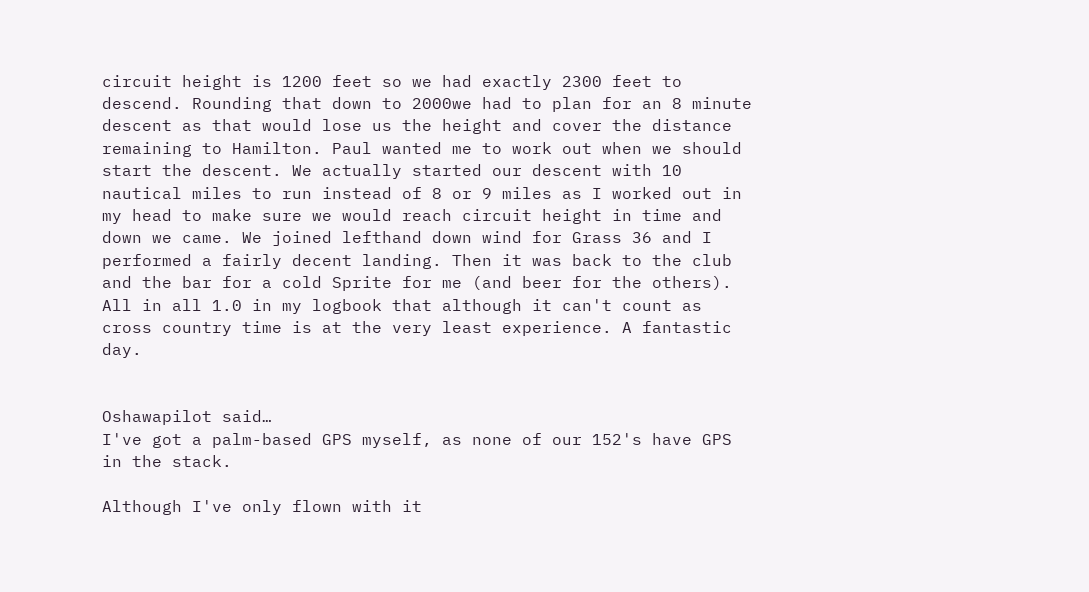circuit height is 1200 feet so we had exactly 2300 feet to descend. Rounding that down to 2000we had to plan for an 8 minute descent as that would lose us the height and cover the distance remaining to Hamilton. Paul wanted me to work out when we should start the descent. We actually started our descent with 10 nautical miles to run instead of 8 or 9 miles as I worked out in my head to make sure we would reach circuit height in time and down we came. We joined lefthand down wind for Grass 36 and I performed a fairly decent landing. Then it was back to the club and the bar for a cold Sprite for me (and beer for the others). All in all 1.0 in my logbook that although it can't count as cross country time is at the very least experience. A fantastic day.


Oshawapilot said…
I've got a palm-based GPS myself, as none of our 152's have GPS in the stack.

Although I've only flown with it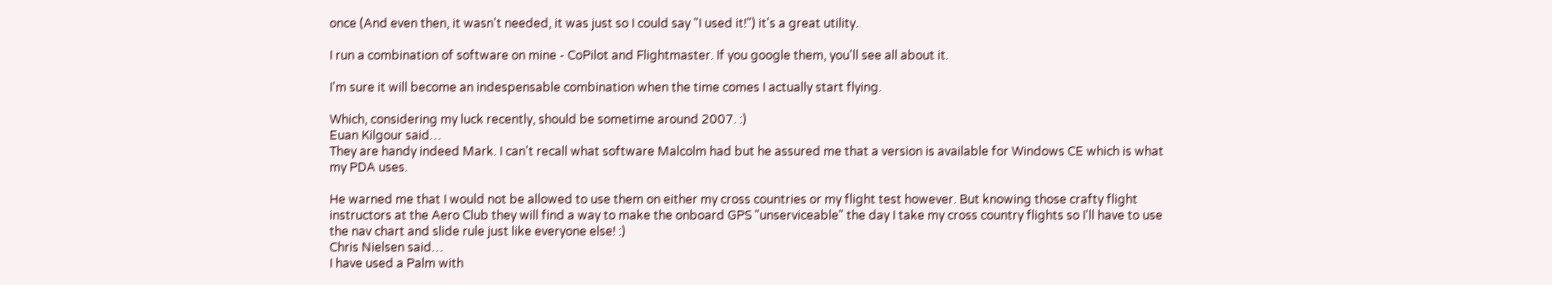once (And even then, it wasn't needed, it was just so I could say "I used it!") it's a great utility.

I run a combination of software on mine - CoPilot and Flightmaster. If you google them, you'll see all about it.

I'm sure it will become an indespensable combination when the time comes I actually start flying.

Which, considering my luck recently, should be sometime around 2007. :)
Euan Kilgour said…
They are handy indeed Mark. I can't recall what software Malcolm had but he assured me that a version is available for Windows CE which is what my PDA uses.

He warned me that I would not be allowed to use them on either my cross countries or my flight test however. But knowing those crafty flight instructors at the Aero Club they will find a way to make the onboard GPS "unserviceable" the day I take my cross country flights so I'll have to use the nav chart and slide rule just like everyone else! :)
Chris Nielsen said…
I have used a Palm with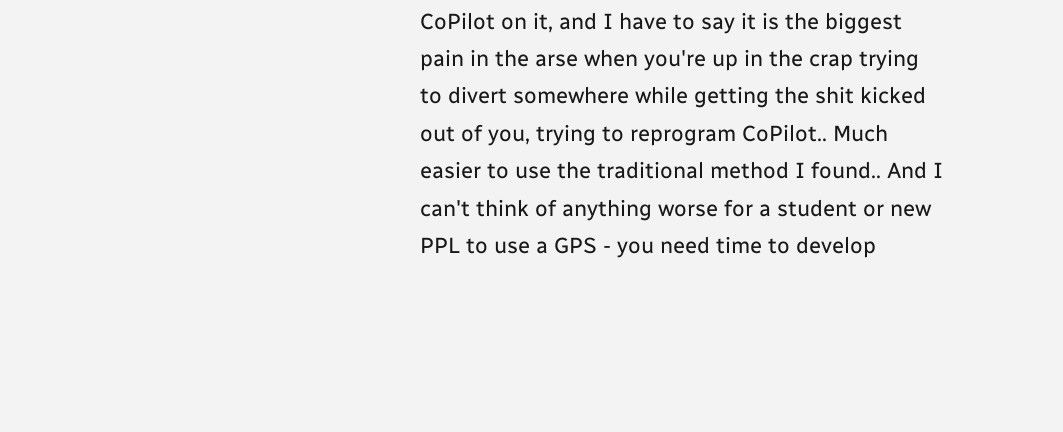CoPilot on it, and I have to say it is the biggest pain in the arse when you're up in the crap trying to divert somewhere while getting the shit kicked out of you, trying to reprogram CoPilot.. Much easier to use the traditional method I found.. And I can't think of anything worse for a student or new PPL to use a GPS - you need time to develop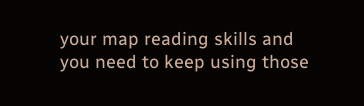your map reading skills and you need to keep using those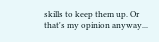skills to keep them up. Or that's my opinion anyway...